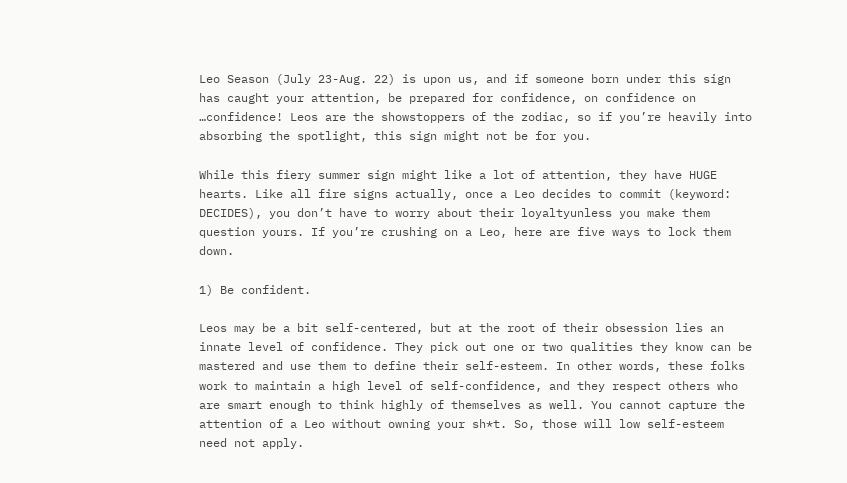Leo Season (July 23-Aug. 22) is upon us, and if someone born under this sign has caught your attention, be prepared for confidence, on confidence on …confidence! Leos are the showstoppers of the zodiac, so if you’re heavily into absorbing the spotlight, this sign might not be for you.

While this fiery summer sign might like a lot of attention, they have HUGE hearts. Like all fire signs actually, once a Leo decides to commit (keyword: DECIDES), you don’t have to worry about their loyaltyunless you make them question yours. If you’re crushing on a Leo, here are five ways to lock them down.

1) Be confident.

Leos may be a bit self-centered, but at the root of their obsession lies an innate level of confidence. They pick out one or two qualities they know can be mastered and use them to define their self-esteem. In other words, these folks work to maintain a high level of self-confidence, and they respect others who are smart enough to think highly of themselves as well. You cannot capture the attention of a Leo without owning your sh*t. So, those will low self-esteem need not apply.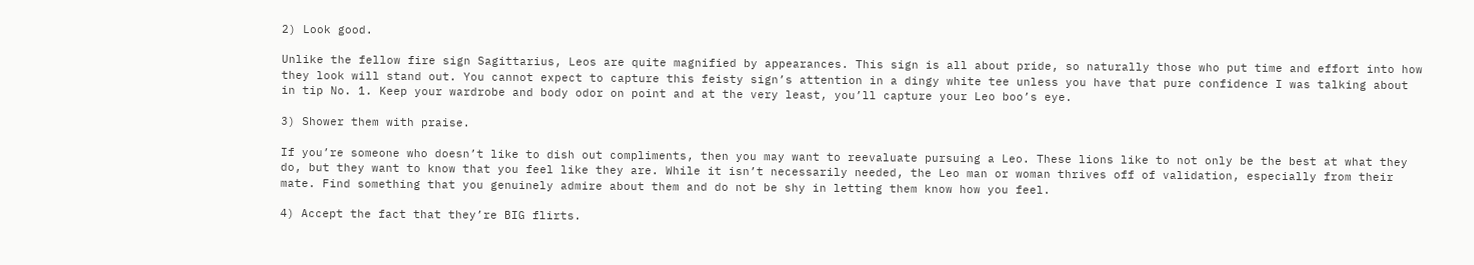2) Look good.

Unlike the fellow fire sign Sagittarius, Leos are quite magnified by appearances. This sign is all about pride, so naturally those who put time and effort into how they look will stand out. You cannot expect to capture this feisty sign’s attention in a dingy white tee unless you have that pure confidence I was talking about in tip No. 1. Keep your wardrobe and body odor on point and at the very least, you’ll capture your Leo boo’s eye.

3) Shower them with praise.

If you’re someone who doesn’t like to dish out compliments, then you may want to reevaluate pursuing a Leo. These lions like to not only be the best at what they do, but they want to know that you feel like they are. While it isn’t necessarily needed, the Leo man or woman thrives off of validation, especially from their mate. Find something that you genuinely admire about them and do not be shy in letting them know how you feel.

4) Accept the fact that they’re BIG flirts.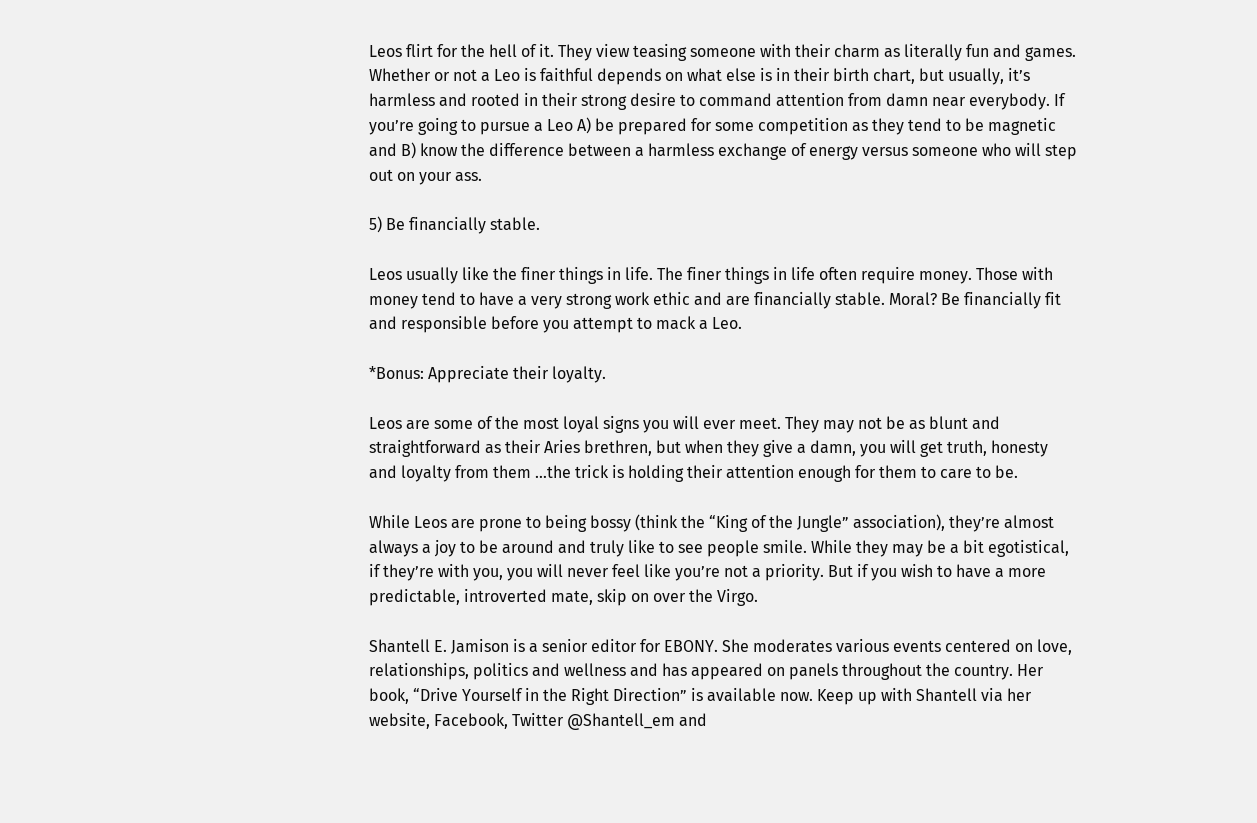Leos flirt for the hell of it. They view teasing someone with their charm as literally fun and games. Whether or not a Leo is faithful depends on what else is in their birth chart, but usually, it’s harmless and rooted in their strong desire to command attention from damn near everybody. If you’re going to pursue a Leo A) be prepared for some competition as they tend to be magnetic and B) know the difference between a harmless exchange of energy versus someone who will step out on your ass.

5) Be financially stable.

Leos usually like the finer things in life. The finer things in life often require money. Those with money tend to have a very strong work ethic and are financially stable. Moral? Be financially fit and responsible before you attempt to mack a Leo.

*Bonus: Appreciate their loyalty.

Leos are some of the most loyal signs you will ever meet. They may not be as blunt and straightforward as their Aries brethren, but when they give a damn, you will get truth, honesty and loyalty from them …the trick is holding their attention enough for them to care to be.

While Leos are prone to being bossy (think the “King of the Jungle” association), they’re almost always a joy to be around and truly like to see people smile. While they may be a bit egotistical, if they’re with you, you will never feel like you’re not a priority. But if you wish to have a more predictable, introverted mate, skip on over the Virgo.

Shantell E. Jamison is a senior editor for EBONY. She moderates various events centered on love, relationships, politics and wellness and has appeared on panels throughout the country. Her book, “Drive Yourself in the Right Direction” is available now. Keep up with Shantell via her website, Facebook, Twitter @Shantell_em and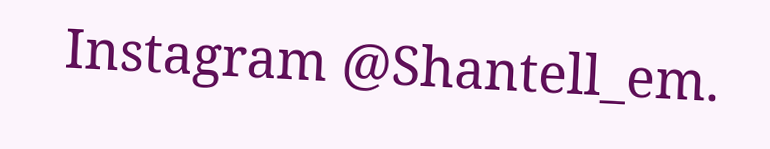Instagram @Shantell_em.